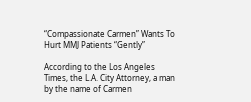“Compassionate Carmen” Wants To Hurt MMJ Patients “Gently”

According to the Los Angeles Times, the L.A. City Attorney, a man by the name of Carmen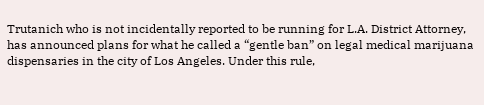Trutanich who is not incidentally reported to be running for L.A. District Attorney, has announced plans for what he called a “gentle ban” on legal medical marijuana dispensaries in the city of Los Angeles. Under this rule,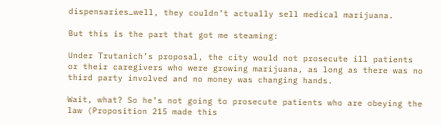dispensaries…well, they couldn’t actually sell medical marijuana.

But this is the part that got me steaming:

Under Trutanich’s proposal, the city would not prosecute ill patients or their caregivers who were growing marijuana, as long as there was no third party involved and no money was changing hands.

Wait, what? So he’s not going to prosecute patients who are obeying the law (Proposition 215 made this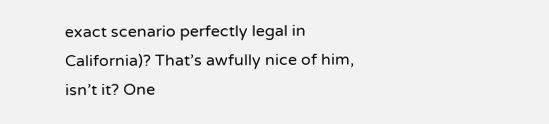exact scenario perfectly legal in California)? That’s awfully nice of him, isn’t it? One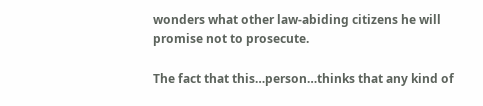wonders what other law-abiding citizens he will promise not to prosecute.

The fact that this…person…thinks that any kind of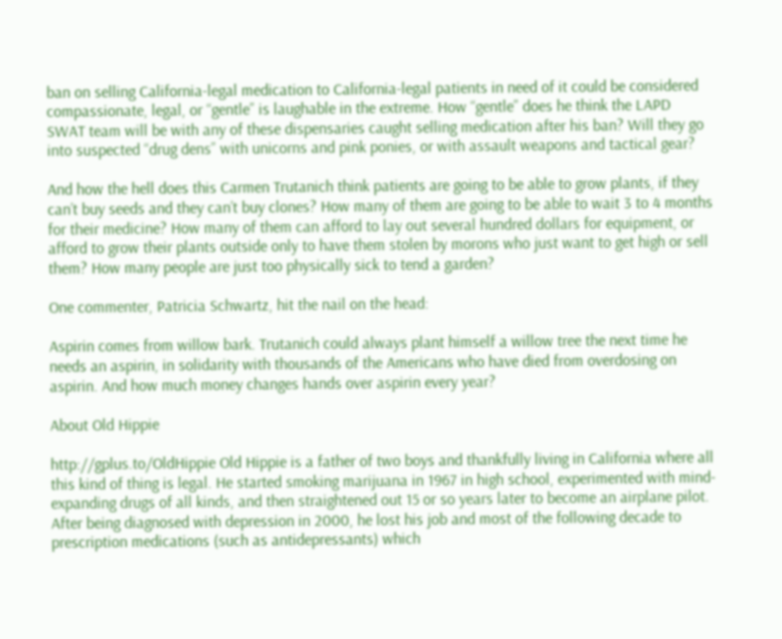ban on selling California-legal medication to California-legal patients in need of it could be considered compassionate, legal, or “gentle” is laughable in the extreme. How “gentle” does he think the LAPD SWAT team will be with any of these dispensaries caught selling medication after his ban? Will they go into suspected “drug dens” with unicorns and pink ponies, or with assault weapons and tactical gear?

And how the hell does this Carmen Trutanich think patients are going to be able to grow plants, if they can’t buy seeds and they can’t buy clones? How many of them are going to be able to wait 3 to 4 months for their medicine? How many of them can afford to lay out several hundred dollars for equipment, or afford to grow their plants outside only to have them stolen by morons who just want to get high or sell them? How many people are just too physically sick to tend a garden?

One commenter, Patricia Schwartz, hit the nail on the head:

Aspirin comes from willow bark. Trutanich could always plant himself a willow tree the next time he needs an aspirin, in solidarity with thousands of the Americans who have died from overdosing on aspirin. And how much money changes hands over aspirin every year?

About Old Hippie

http://gplus.to/OldHippie Old Hippie is a father of two boys and thankfully living in California where all this kind of thing is legal. He started smoking marijuana in 1967 in high school, experimented with mind-expanding drugs of all kinds, and then straightened out 15 or so years later to become an airplane pilot. After being diagnosed with depression in 2000, he lost his job and most of the following decade to prescription medications (such as antidepressants) which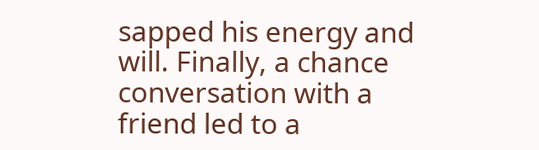sapped his energy and will. Finally, a chance conversation with a friend led to a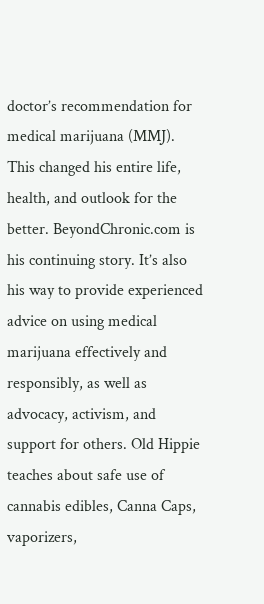doctor’s recommendation for medical marijuana (MMJ). This changed his entire life, health, and outlook for the better. BeyondChronic.com is his continuing story. It’s also his way to provide experienced advice on using medical marijuana effectively and responsibly, as well as advocacy, activism, and support for others. Old Hippie teaches about safe use of cannabis edibles, Canna Caps, vaporizers,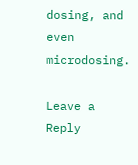dosing, and even microdosing.

Leave a Reply